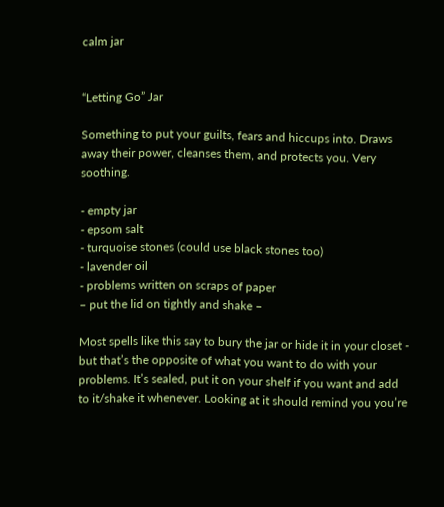calm jar


“Letting Go” Jar

Something to put your guilts, fears and hiccups into. Draws away their power, cleanses them, and protects you. Very soothing.

- empty jar
- epsom salt
- turquoise stones (could use black stones too)
- lavender oil
- problems written on scraps of paper
– put the lid on tightly and shake –

Most spells like this say to bury the jar or hide it in your closet - but that’s the opposite of what you want to do with your problems. It’s sealed, put it on your shelf if you want and add to it/shake it whenever. Looking at it should remind you you’re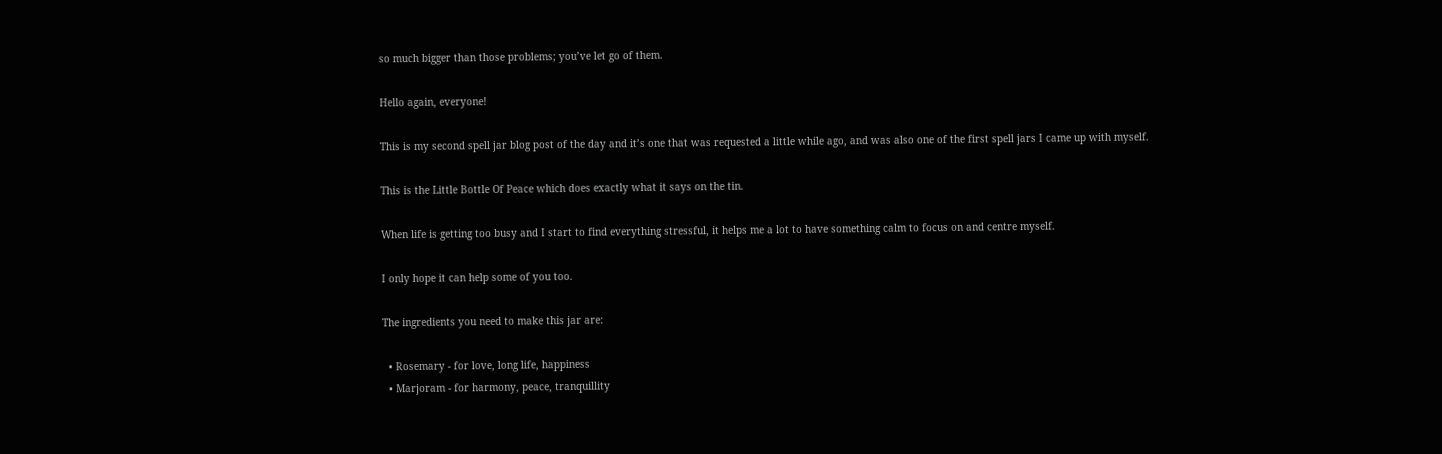so much bigger than those problems; you’ve let go of them.

Hello again, everyone!

This is my second spell jar blog post of the day and it’s one that was requested a little while ago, and was also one of the first spell jars I came up with myself.

This is the Little Bottle Of Peace which does exactly what it says on the tin.

When life is getting too busy and I start to find everything stressful, it helps me a lot to have something calm to focus on and centre myself.

I only hope it can help some of you too.

The ingredients you need to make this jar are:

  • Rosemary - for love, long life, happiness
  • Marjoram - for harmony, peace, tranquillity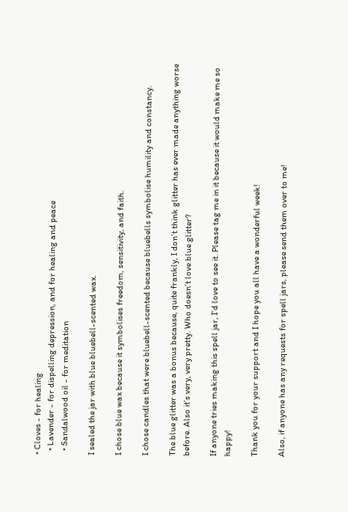• Cloves - for healing
  • Lavender - for dispelling depression, and for healing and peace
  • Sandalwood oil - for meditation

I sealed the jar with blue bluebell-scented wax.

I chose blue wax because it symbolises freedom, sensitivity, and faith.

I chose candles that were bluebell-scented because bluebells symbolise humility and constancy.

The blue glitter was a bonus because, quite frankly, I don’t think glitter has ever made anything worse before. Also it’s very, very pretty. Who doesn’t love blue glitter?

If anyone tries making this spell jar, I’d love to see it. Please tag me in it because it would make me so happy!

Thank you for your support and I hope you all have a wonderful week!

Also, if anyone has any requests for spell jars, please send them over to me!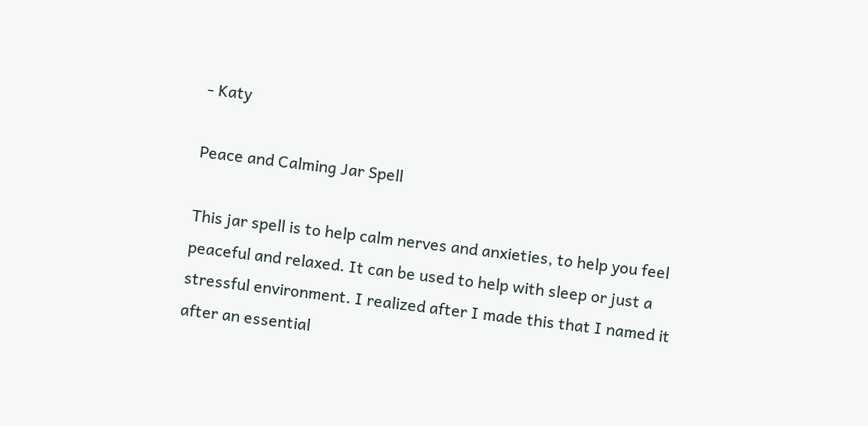- Katy

Peace and Calming Jar Spell

This jar spell is to help calm nerves and anxieties, to help you feel peaceful and relaxed. It can be used to help with sleep or just a stressful environment. I realized after I made this that I named it after an essential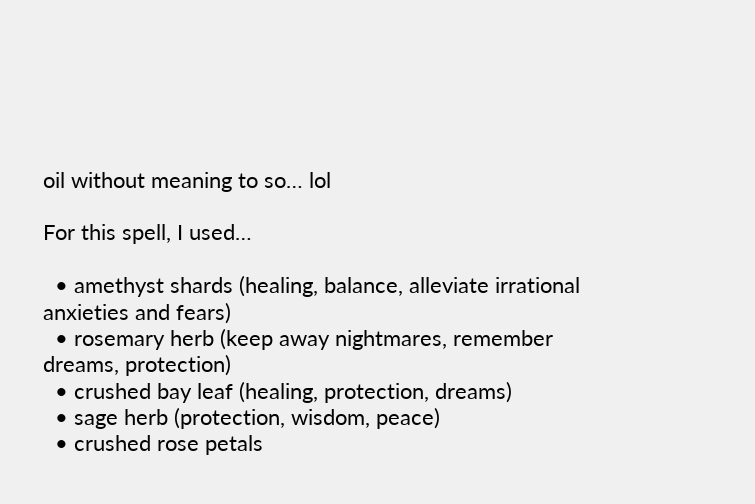oil without meaning to so… lol

For this spell, I used…

  • amethyst shards (healing, balance, alleviate irrational anxieties and fears)
  • rosemary herb (keep away nightmares, remember dreams, protection)
  • crushed bay leaf (healing, protection, dreams)
  • sage herb (protection, wisdom, peace)
  • crushed rose petals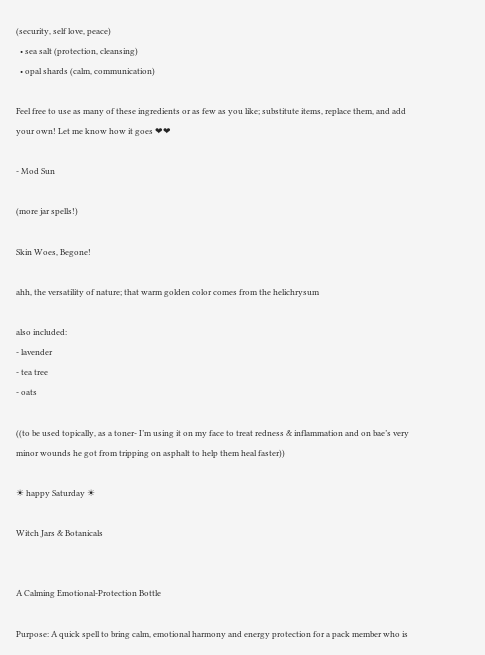(security, self love, peace)
  • sea salt (protection, cleansing)
  • opal shards (calm, communication)

Feel free to use as many of these ingredients or as few as you like; substitute items, replace them, and add your own! Let me know how it goes ❤❤

- Mod Sun

(more jar spells!)

Skin Woes, Begone!

ahh, the versatility of nature; that warm golden color comes from the helichrysum

also included:
- lavender
- tea tree
- oats

((to be used topically, as a toner- I’m using it on my face to treat redness & inflammation and on bae’s very minor wounds he got from tripping on asphalt to help them heal faster))

☀ happy Saturday ☀

Witch Jars & Botanicals


A Calming Emotional-Protection Bottle

Purpose: A quick spell to bring calm, emotional harmony and energy protection for a pack member who is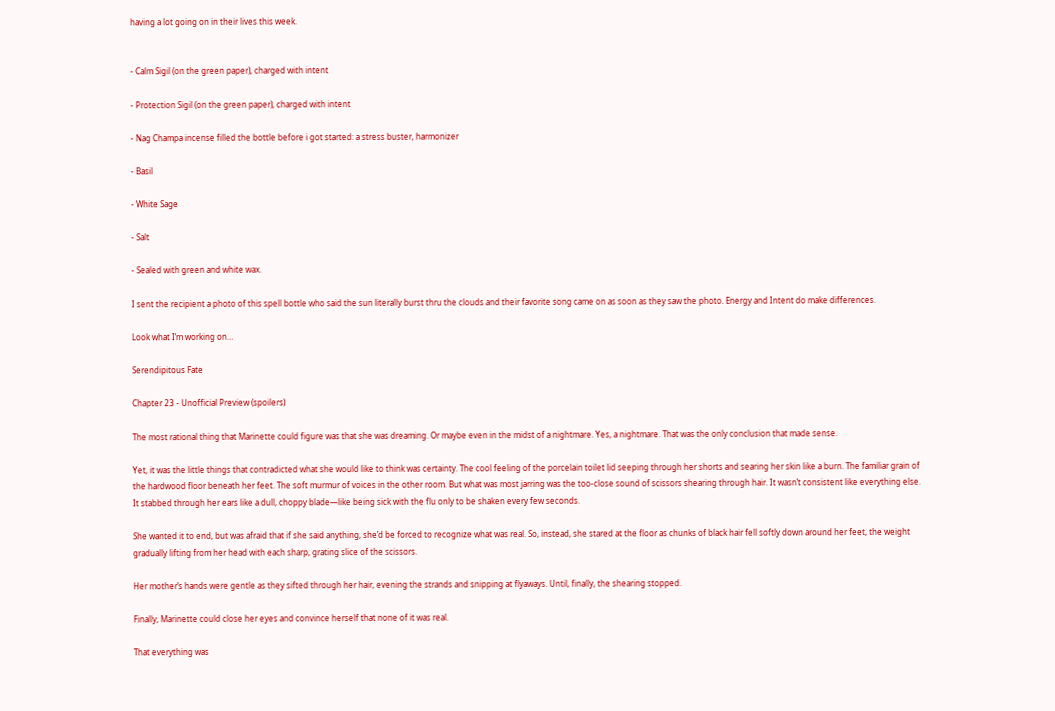having a lot going on in their lives this week.


- Calm Sigil (on the green paper), charged with intent

- Protection Sigil (on the green paper), charged with intent

- Nag Champa incense filled the bottle before i got started: a stress buster, harmonizer

- Basil

- White Sage

- Salt

- Sealed with green and white wax.

I sent the recipient a photo of this spell bottle who said the sun literally burst thru the clouds and their favorite song came on as soon as they saw the photo. Energy and Intent do make differences.

Look what I’m working on…

Serendipitous Fate

Chapter 23 - Unofficial Preview (spoilers)

The most rational thing that Marinette could figure was that she was dreaming. Or maybe even in the midst of a nightmare. Yes, a nightmare. That was the only conclusion that made sense.

Yet, it was the little things that contradicted what she would like to think was certainty. The cool feeling of the porcelain toilet lid seeping through her shorts and searing her skin like a burn. The familiar grain of the hardwood floor beneath her feet. The soft murmur of voices in the other room. But what was most jarring was the too-close sound of scissors shearing through hair. It wasn’t consistent like everything else. It stabbed through her ears like a dull, choppy blade—like being sick with the flu only to be shaken every few seconds.

She wanted it to end, but was afraid that if she said anything, she’d be forced to recognize what was real. So, instead, she stared at the floor as chunks of black hair fell softly down around her feet, the weight gradually lifting from her head with each sharp, grating slice of the scissors.

Her mother’s hands were gentle as they sifted through her hair, evening the strands and snipping at flyaways. Until, finally, the shearing stopped.

Finally, Marinette could close her eyes and convince herself that none of it was real.

That everything was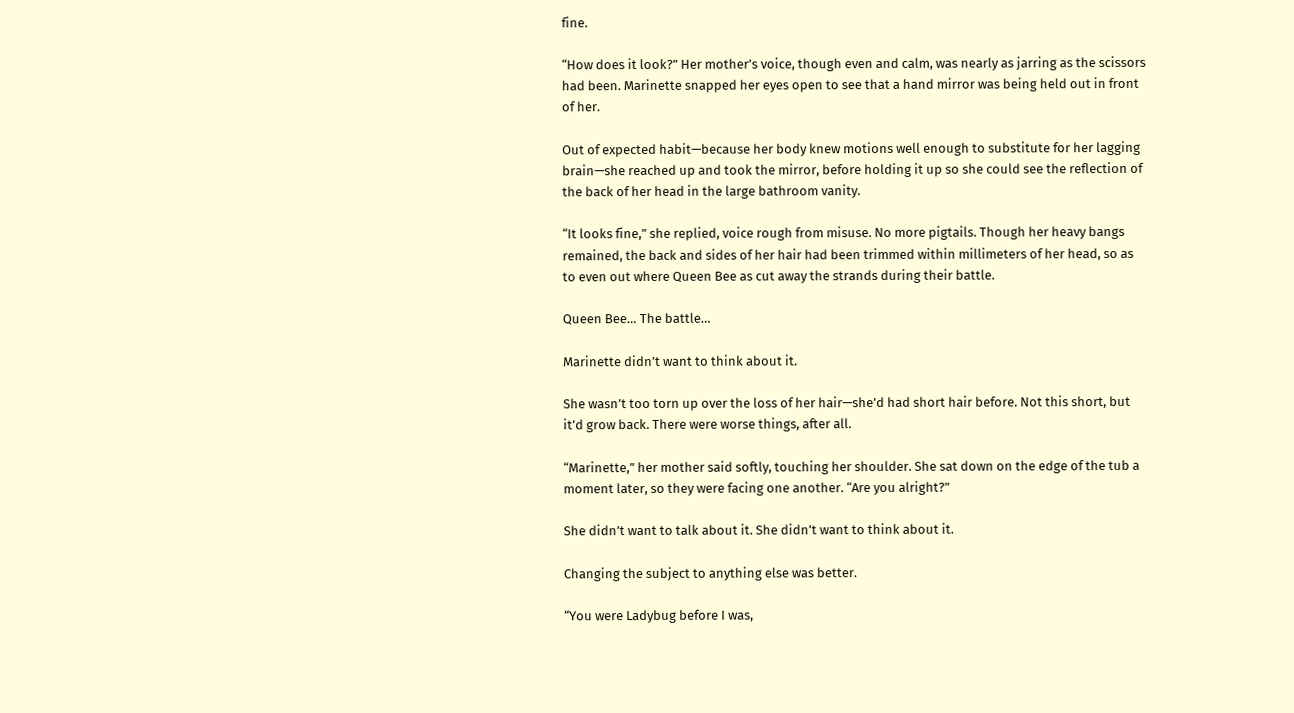fine.

“How does it look?” Her mother’s voice, though even and calm, was nearly as jarring as the scissors had been. Marinette snapped her eyes open to see that a hand mirror was being held out in front of her.

Out of expected habit—because her body knew motions well enough to substitute for her lagging brain—she reached up and took the mirror, before holding it up so she could see the reflection of the back of her head in the large bathroom vanity.

“It looks fine,” she replied, voice rough from misuse. No more pigtails. Though her heavy bangs remained, the back and sides of her hair had been trimmed within millimeters of her head, so as to even out where Queen Bee as cut away the strands during their battle.

Queen Bee… The battle…

Marinette didn’t want to think about it.

She wasn’t too torn up over the loss of her hair—she’d had short hair before. Not this short, but it’d grow back. There were worse things, after all.

“Marinette,” her mother said softly, touching her shoulder. She sat down on the edge of the tub a moment later, so they were facing one another. “Are you alright?”

She didn’t want to talk about it. She didn’t want to think about it.

Changing the subject to anything else was better.

“You were Ladybug before I was,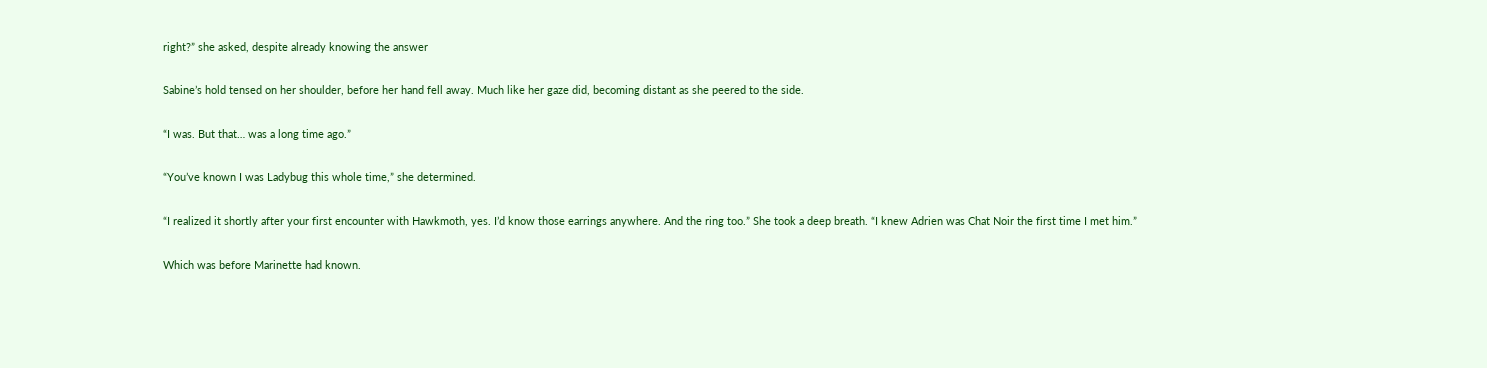right?” she asked, despite already knowing the answer

Sabine’s hold tensed on her shoulder, before her hand fell away. Much like her gaze did, becoming distant as she peered to the side.

“I was. But that… was a long time ago.”

“You’ve known I was Ladybug this whole time,” she determined.

“I realized it shortly after your first encounter with Hawkmoth, yes. I’d know those earrings anywhere. And the ring too.” She took a deep breath. “I knew Adrien was Chat Noir the first time I met him.”

Which was before Marinette had known.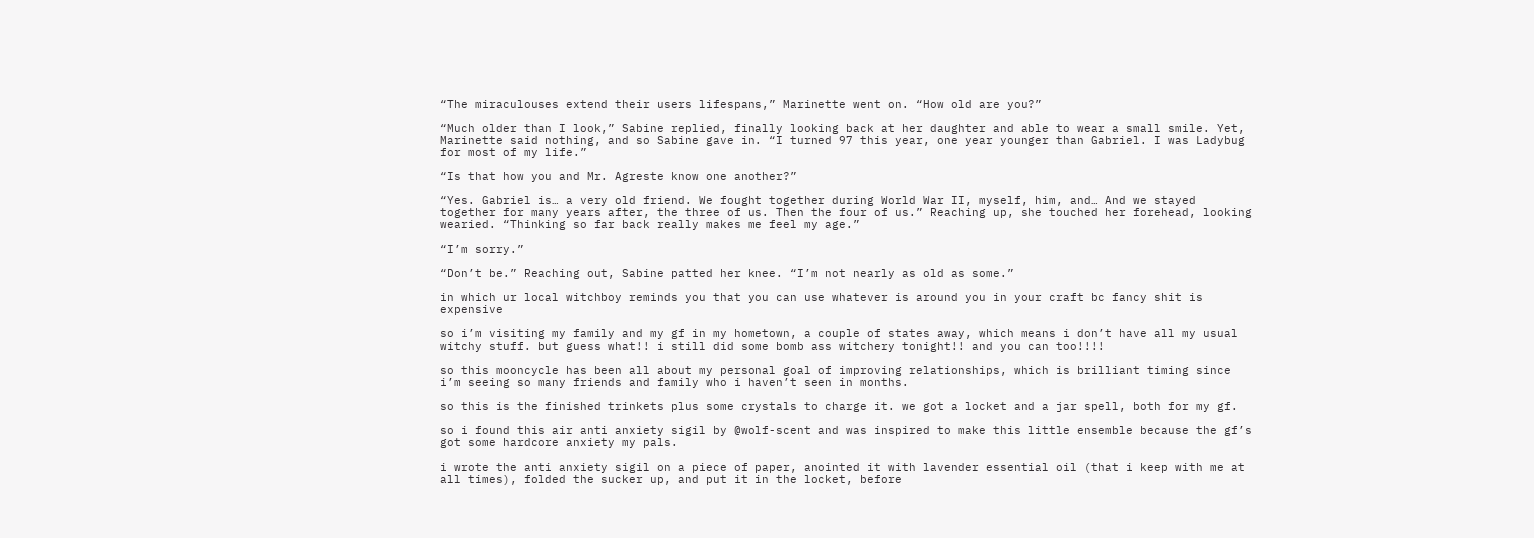“The miraculouses extend their users lifespans,” Marinette went on. “How old are you?”

“Much older than I look,” Sabine replied, finally looking back at her daughter and able to wear a small smile. Yet, Marinette said nothing, and so Sabine gave in. “I turned 97 this year, one year younger than Gabriel. I was Ladybug for most of my life.”

“Is that how you and Mr. Agreste know one another?”

“Yes. Gabriel is… a very old friend. We fought together during World War II, myself, him, and… And we stayed together for many years after, the three of us. Then the four of us.” Reaching up, she touched her forehead, looking wearied. “Thinking so far back really makes me feel my age.”

“I’m sorry.”

“Don’t be.” Reaching out, Sabine patted her knee. “I’m not nearly as old as some.”

in which ur local witchboy reminds you that you can use whatever is around you in your craft bc fancy shit is expensive

so i’m visiting my family and my gf in my hometown, a couple of states away, which means i don’t have all my usual witchy stuff. but guess what!! i still did some bomb ass witchery tonight!! and you can too!!!!

so this mooncycle has been all about my personal goal of improving relationships, which is brilliant timing since i’m seeing so many friends and family who i haven’t seen in months.

so this is the finished trinkets plus some crystals to charge it. we got a locket and a jar spell, both for my gf.

so i found this air anti anxiety sigil by @wolf-scent and was inspired to make this little ensemble because the gf’s got some hardcore anxiety my pals.

i wrote the anti anxiety sigil on a piece of paper, anointed it with lavender essential oil (that i keep with me at all times), folded the sucker up, and put it in the locket, before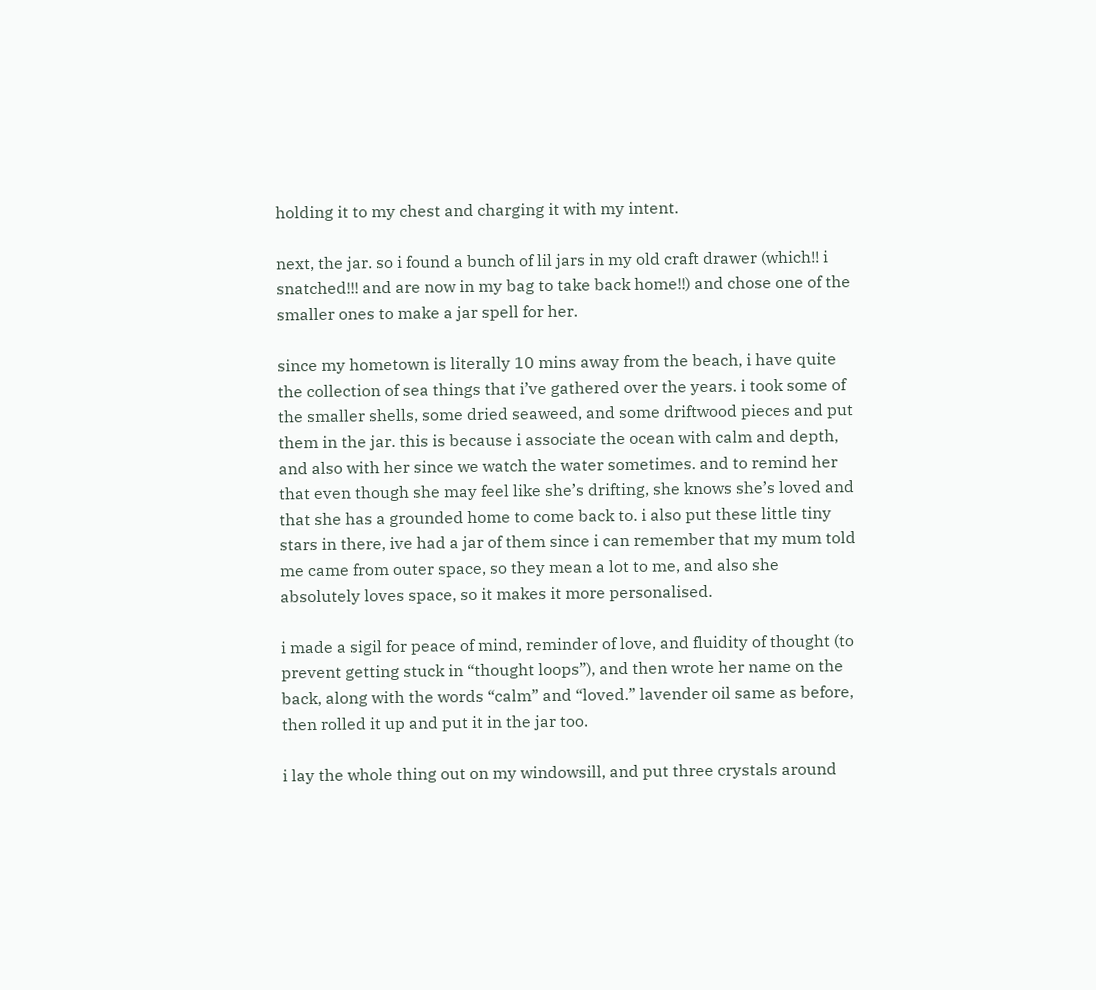holding it to my chest and charging it with my intent.

next, the jar. so i found a bunch of lil jars in my old craft drawer (which!! i snatched!!! and are now in my bag to take back home!!) and chose one of the smaller ones to make a jar spell for her.

since my hometown is literally 10 mins away from the beach, i have quite the collection of sea things that i’ve gathered over the years. i took some of the smaller shells, some dried seaweed, and some driftwood pieces and put them in the jar. this is because i associate the ocean with calm and depth, and also with her since we watch the water sometimes. and to remind her that even though she may feel like she’s drifting, she knows she’s loved and that she has a grounded home to come back to. i also put these little tiny stars in there, ive had a jar of them since i can remember that my mum told me came from outer space, so they mean a lot to me, and also she absolutely loves space, so it makes it more personalised.

i made a sigil for peace of mind, reminder of love, and fluidity of thought (to prevent getting stuck in “thought loops”), and then wrote her name on the back, along with the words “calm” and “loved.” lavender oil same as before, then rolled it up and put it in the jar too.

i lay the whole thing out on my windowsill, and put three crystals around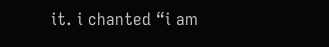it. i chanted “i am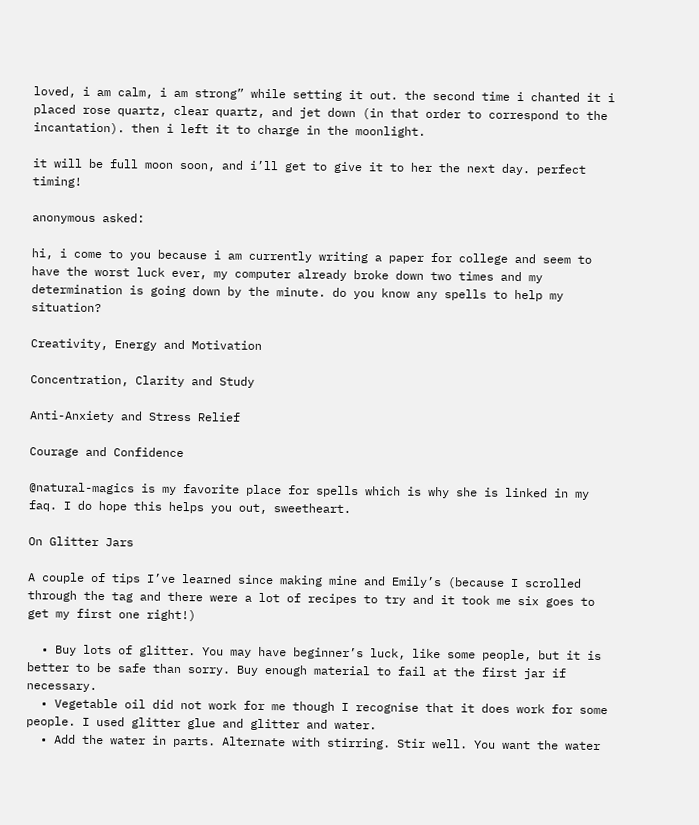loved, i am calm, i am strong” while setting it out. the second time i chanted it i placed rose quartz, clear quartz, and jet down (in that order to correspond to the incantation). then i left it to charge in the moonlight.

it will be full moon soon, and i’ll get to give it to her the next day. perfect timing!

anonymous asked:

hi, i come to you because i am currently writing a paper for college and seem to have the worst luck ever, my computer already broke down two times and my determination is going down by the minute. do you know any spells to help my situation?

Creativity, Energy and Motivation

Concentration, Clarity and Study

Anti-Anxiety and Stress Relief

Courage and Confidence

@natural-magics is my favorite place for spells which is why she is linked in my faq. I do hope this helps you out, sweetheart.

On Glitter Jars

A couple of tips I’ve learned since making mine and Emily’s (because I scrolled through the tag and there were a lot of recipes to try and it took me six goes to get my first one right!)

  • Buy lots of glitter. You may have beginner’s luck, like some people, but it is better to be safe than sorry. Buy enough material to fail at the first jar if necessary.
  • Vegetable oil did not work for me though I recognise that it does work for some people. I used glitter glue and glitter and water.
  • Add the water in parts. Alternate with stirring. Stir well. You want the water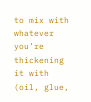to mix with whatever you’re thickening it with (oil, glue,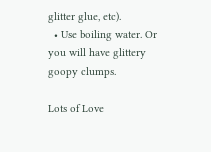glitter glue, etc).
  • Use boiling water. Or you will have glittery goopy clumps.

Lots of Love